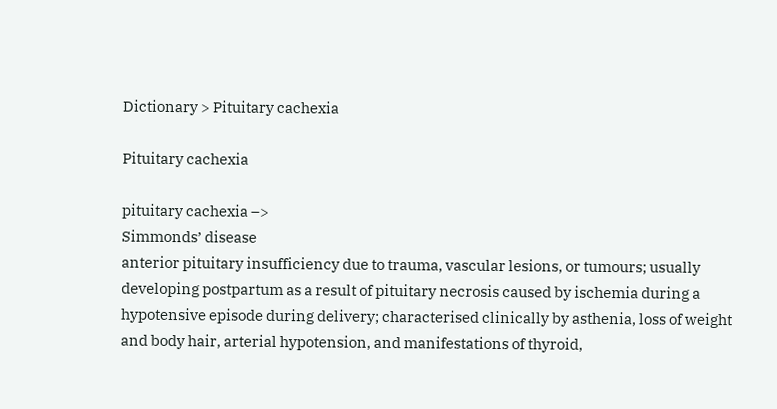Dictionary > Pituitary cachexia

Pituitary cachexia

pituitary cachexia –>
Simmonds’ disease
anterior pituitary insufficiency due to trauma, vascular lesions, or tumours; usually developing postpartum as a result of pituitary necrosis caused by ischemia during a hypotensive episode during delivery; characterised clinically by asthenia, loss of weight and body hair, arterial hypotension, and manifestations of thyroid,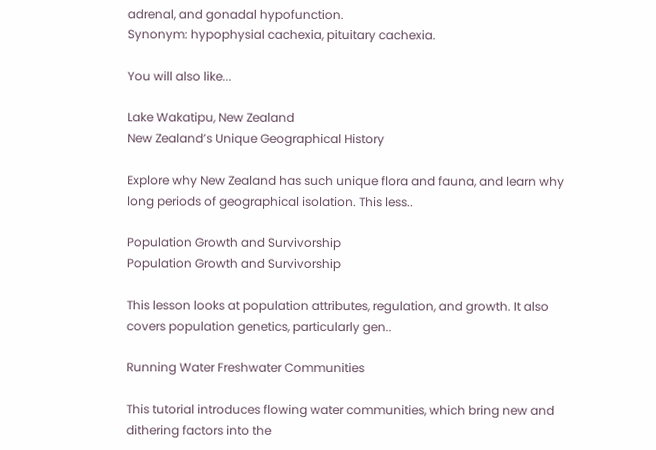adrenal, and gonadal hypofunction.
Synonym: hypophysial cachexia, pituitary cachexia.

You will also like...

Lake Wakatipu, New Zealand
New Zealand’s Unique Geographical History

Explore why New Zealand has such unique flora and fauna, and learn why long periods of geographical isolation. This less..

Population Growth and Survivorship
Population Growth and Survivorship

This lesson looks at population attributes, regulation, and growth. It also covers population genetics, particularly gen..

Running Water Freshwater Communities

This tutorial introduces flowing water communities, which bring new and dithering factors into the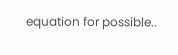equation for possible..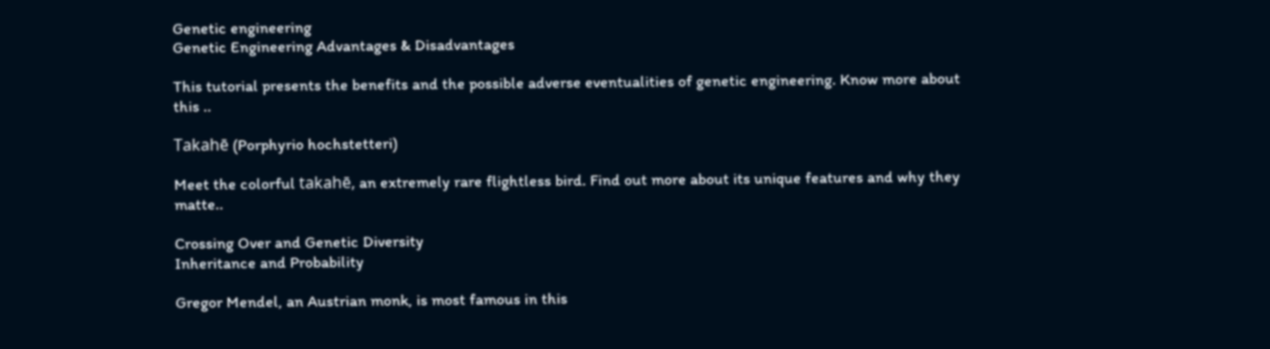Genetic engineering
Genetic Engineering Advantages & Disadvantages

This tutorial presents the benefits and the possible adverse eventualities of genetic engineering. Know more about this ..

Takahē (Porphyrio hochstetteri)

Meet the colorful takahē, an extremely rare flightless bird. Find out more about its unique features and why they matte..

Crossing Over and Genetic Diversity
Inheritance and Probability

Gregor Mendel, an Austrian monk, is most famous in this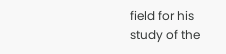field for his study of the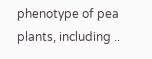phenotype of pea plants, including ..